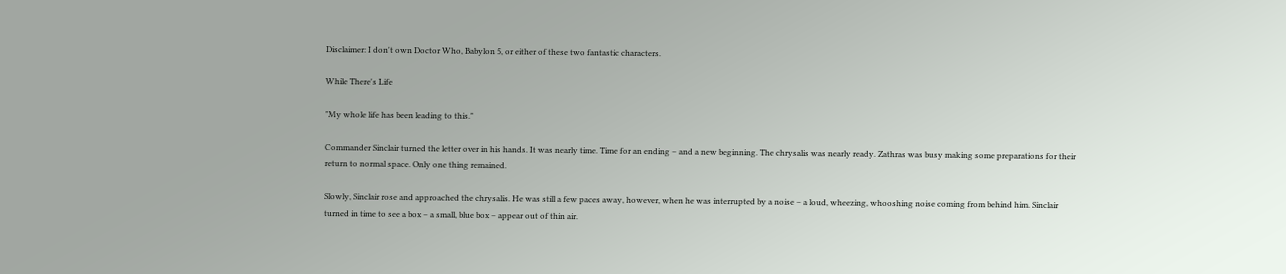Disclaimer: I don't own Doctor Who, Babylon 5, or either of these two fantastic characters.

While There's Life

"My whole life has been leading to this."

Commander Sinclair turned the letter over in his hands. It was nearly time. Time for an ending – and a new beginning. The chrysalis was nearly ready. Zathras was busy making some preparations for their return to normal space. Only one thing remained.

Slowly, Sinclair rose and approached the chrysalis. He was still a few paces away, however, when he was interrupted by a noise – a loud, wheezing, whooshing noise coming from behind him. Sinclair turned in time to see a box – a small, blue box – appear out of thin air.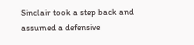Sinclair took a step back and assumed a defensive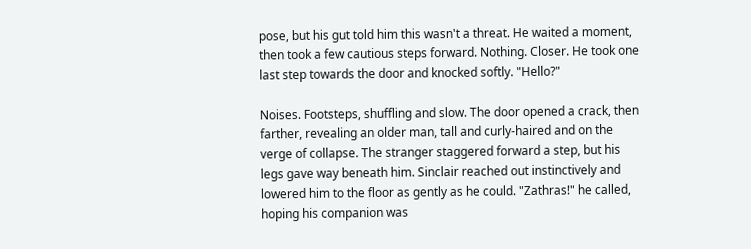pose, but his gut told him this wasn't a threat. He waited a moment, then took a few cautious steps forward. Nothing. Closer. He took one last step towards the door and knocked softly. "Hello?"

Noises. Footsteps, shuffling and slow. The door opened a crack, then farther, revealing an older man, tall and curly-haired and on the verge of collapse. The stranger staggered forward a step, but his legs gave way beneath him. Sinclair reached out instinctively and lowered him to the floor as gently as he could. "Zathras!" he called, hoping his companion was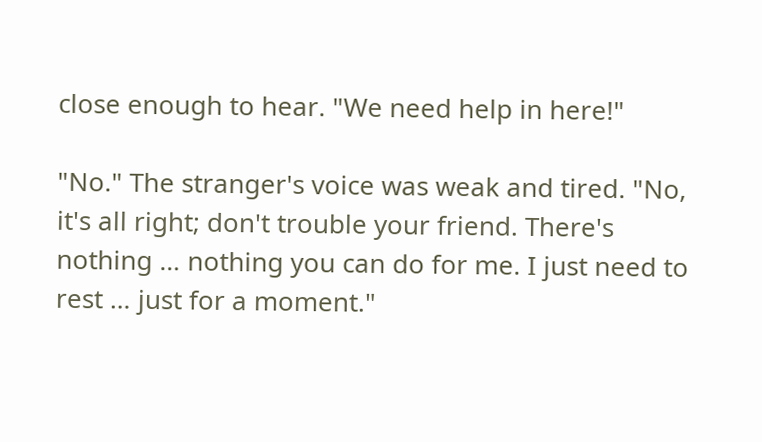close enough to hear. "We need help in here!"

"No." The stranger's voice was weak and tired. "No, it's all right; don't trouble your friend. There's nothing … nothing you can do for me. I just need to rest … just for a moment."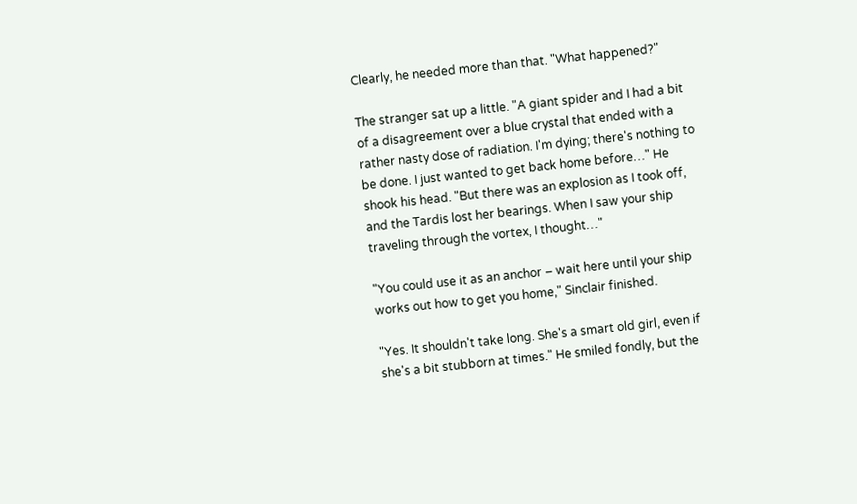Clearly, he needed more than that. "What happened?"

The stranger sat up a little. "A giant spider and I had a bit of a disagreement over a blue crystal that ended with a rather nasty dose of radiation. I'm dying; there's nothing to be done. I just wanted to get back home before…" He shook his head. "But there was an explosion as I took off, and the Tardis lost her bearings. When I saw your ship traveling through the vortex, I thought…"

"You could use it as an anchor – wait here until your ship works out how to get you home," Sinclair finished.

"Yes. It shouldn't take long. She's a smart old girl, even if she's a bit stubborn at times." He smiled fondly, but the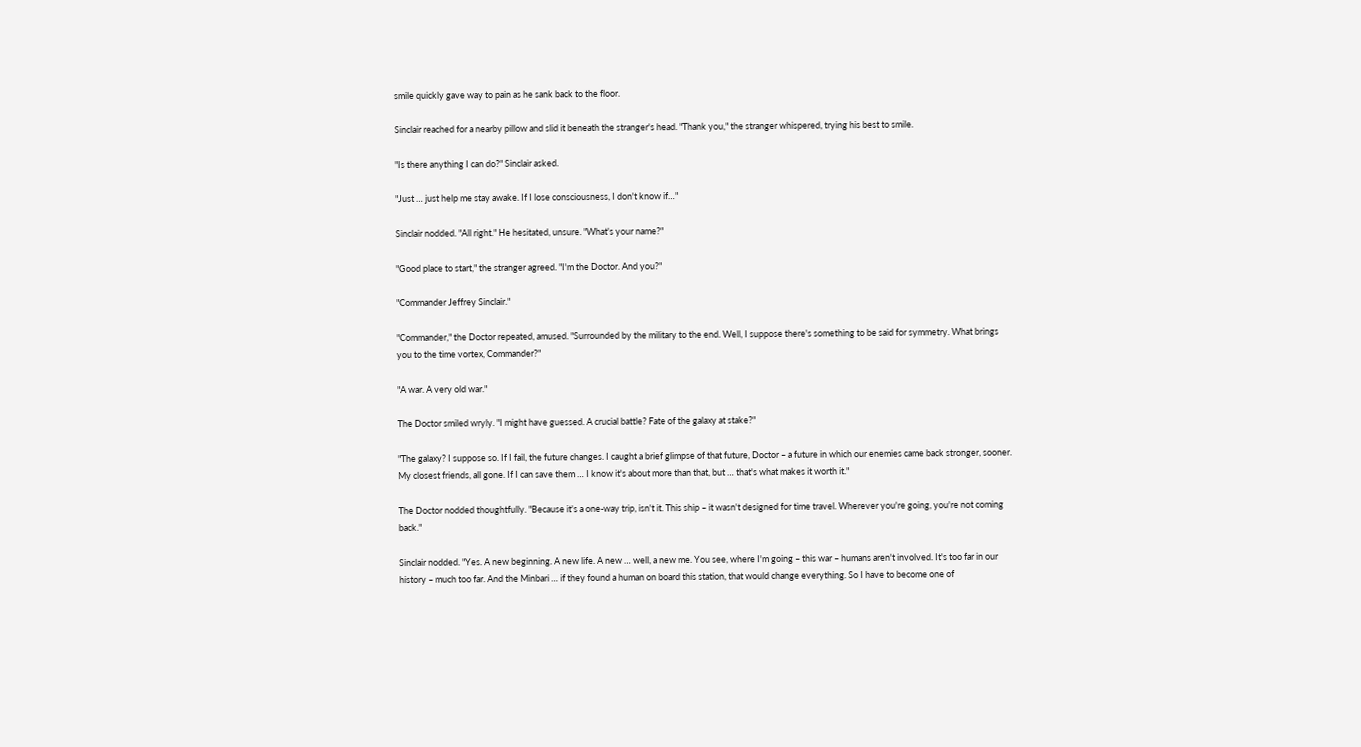smile quickly gave way to pain as he sank back to the floor.

Sinclair reached for a nearby pillow and slid it beneath the stranger's head. "Thank you," the stranger whispered, trying his best to smile.

"Is there anything I can do?" Sinclair asked.

"Just … just help me stay awake. If I lose consciousness, I don't know if…"

Sinclair nodded. "All right." He hesitated, unsure. "What's your name?"

"Good place to start," the stranger agreed. "I'm the Doctor. And you?"

"Commander Jeffrey Sinclair."

"Commander," the Doctor repeated, amused. "Surrounded by the military to the end. Well, I suppose there's something to be said for symmetry. What brings you to the time vortex, Commander?"

"A war. A very old war."

The Doctor smiled wryly. "I might have guessed. A crucial battle? Fate of the galaxy at stake?"

"The galaxy? I suppose so. If I fail, the future changes. I caught a brief glimpse of that future, Doctor – a future in which our enemies came back stronger, sooner. My closest friends, all gone. If I can save them … I know it's about more than that, but … that's what makes it worth it."

The Doctor nodded thoughtfully. "Because it's a one-way trip, isn't it. This ship – it wasn't designed for time travel. Wherever you're going, you're not coming back."

Sinclair nodded. "Yes. A new beginning. A new life. A new … well, a new me. You see, where I'm going – this war – humans aren't involved. It's too far in our history – much too far. And the Minbari … if they found a human on board this station, that would change everything. So I have to become one of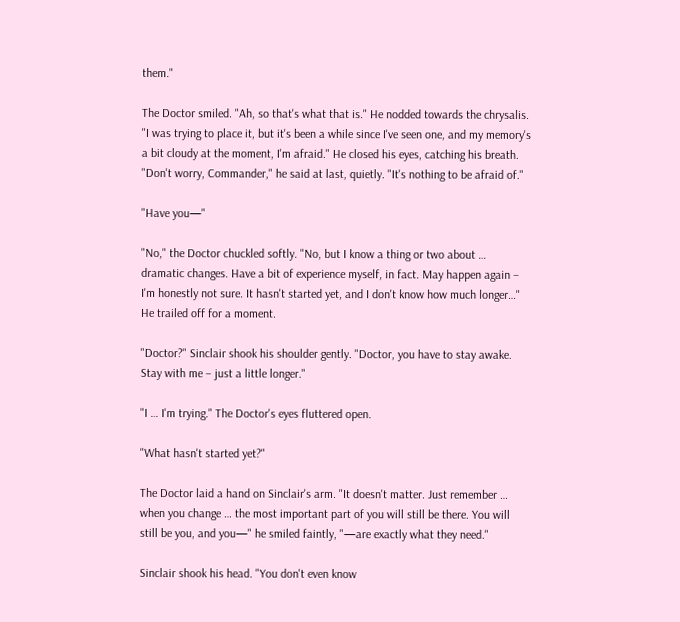them."

The Doctor smiled. "Ah, so that's what that is." He nodded towards the chrysalis. "I was trying to place it, but it's been a while since I've seen one, and my memory's a bit cloudy at the moment, I'm afraid." He closed his eyes, catching his breath. "Don't worry, Commander," he said at last, quietly. "It's nothing to be afraid of."

"Have you—"

"No," the Doctor chuckled softly. "No, but I know a thing or two about … dramatic changes. Have a bit of experience myself, in fact. May happen again – I'm honestly not sure. It hasn't started yet, and I don't know how much longer…" He trailed off for a moment.

"Doctor?" Sinclair shook his shoulder gently. "Doctor, you have to stay awake. Stay with me – just a little longer."

"I … I'm trying." The Doctor's eyes fluttered open.

"What hasn't started yet?"

The Doctor laid a hand on Sinclair's arm. "It doesn't matter. Just remember … when you change … the most important part of you will still be there. You will still be you, and you—" he smiled faintly, "—are exactly what they need."

Sinclair shook his head. "You don't even know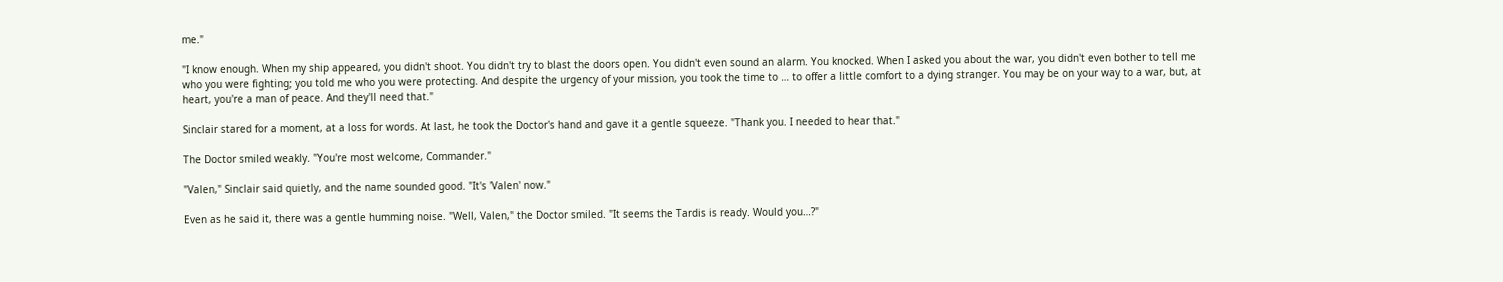me."

"I know enough. When my ship appeared, you didn't shoot. You didn't try to blast the doors open. You didn't even sound an alarm. You knocked. When I asked you about the war, you didn't even bother to tell me who you were fighting; you told me who you were protecting. And despite the urgency of your mission, you took the time to … to offer a little comfort to a dying stranger. You may be on your way to a war, but, at heart, you're a man of peace. And they'll need that."

Sinclair stared for a moment, at a loss for words. At last, he took the Doctor's hand and gave it a gentle squeeze. "Thank you. I needed to hear that."

The Doctor smiled weakly. "You're most welcome, Commander."

"Valen," Sinclair said quietly, and the name sounded good. "It's 'Valen' now."

Even as he said it, there was a gentle humming noise. "Well, Valen," the Doctor smiled. "It seems the Tardis is ready. Would you…?"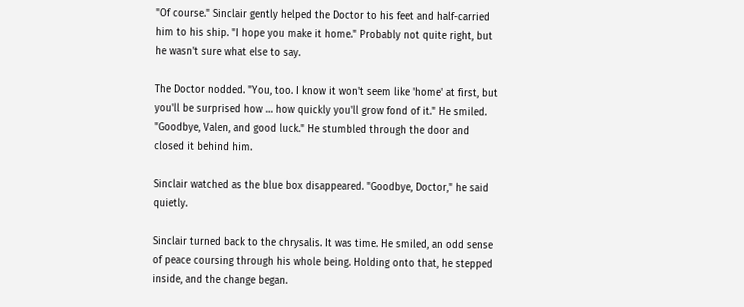"Of course." Sinclair gently helped the Doctor to his feet and half-carried him to his ship. "I hope you make it home." Probably not quite right, but he wasn't sure what else to say.

The Doctor nodded. "You, too. I know it won't seem like 'home' at first, but you'll be surprised how … how quickly you'll grow fond of it." He smiled. "Goodbye, Valen, and good luck." He stumbled through the door and closed it behind him.

Sinclair watched as the blue box disappeared. "Goodbye, Doctor," he said quietly.

Sinclair turned back to the chrysalis. It was time. He smiled, an odd sense of peace coursing through his whole being. Holding onto that, he stepped inside, and the change began.